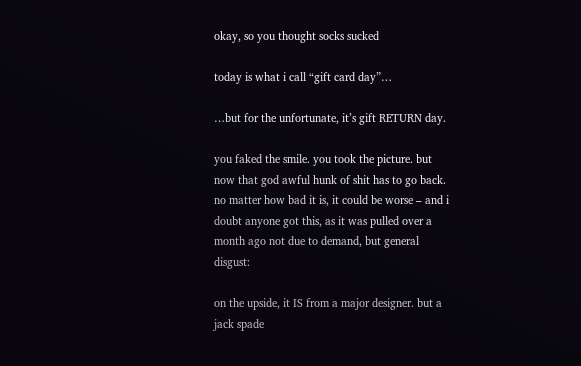okay, so you thought socks sucked

today is what i call “gift card day”…

…but for the unfortunate, it’s gift RETURN day.

you faked the smile. you took the picture. but now that god awful hunk of shit has to go back. no matter how bad it is, it could be worse – and i doubt anyone got this, as it was pulled over a month ago not due to demand, but general disgust:

on the upside, it IS from a major designer. but a jack spade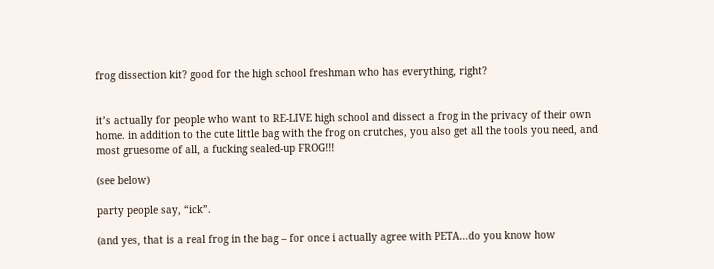frog dissection kit? good for the high school freshman who has everything, right?


it’s actually for people who want to RE-LIVE high school and dissect a frog in the privacy of their own home. in addition to the cute little bag with the frog on crutches, you also get all the tools you need, and most gruesome of all, a fucking sealed-up FROG!!!

(see below)

party people say, “ick”.

(and yes, that is a real frog in the bag – for once i actually agree with PETA…do you know how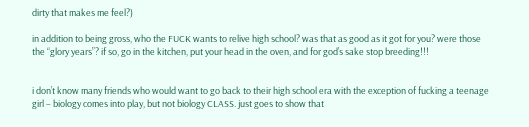dirty that makes me feel?)

in addition to being gross, who the FUCK wants to relive high school? was that as good as it got for you? were those the “glory years”? if so, go in the kitchen, put your head in the oven, and for god’s sake stop breeding!!!


i don’t know many friends who would want to go back to their high school era with the exception of fucking a teenage girl – biology comes into play, but not biology CLASS. just goes to show that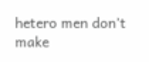hetero men don’t make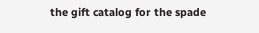the gift catalog for the spade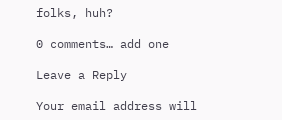folks, huh?

0 comments… add one

Leave a Reply

Your email address will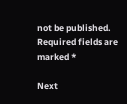not be published. Required fields are marked *

Next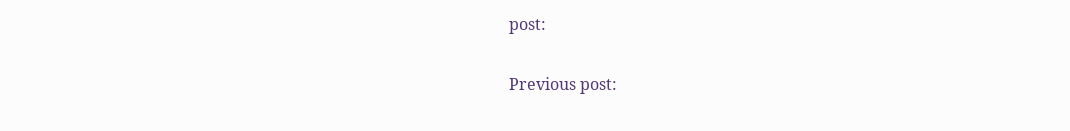post:

Previous post: